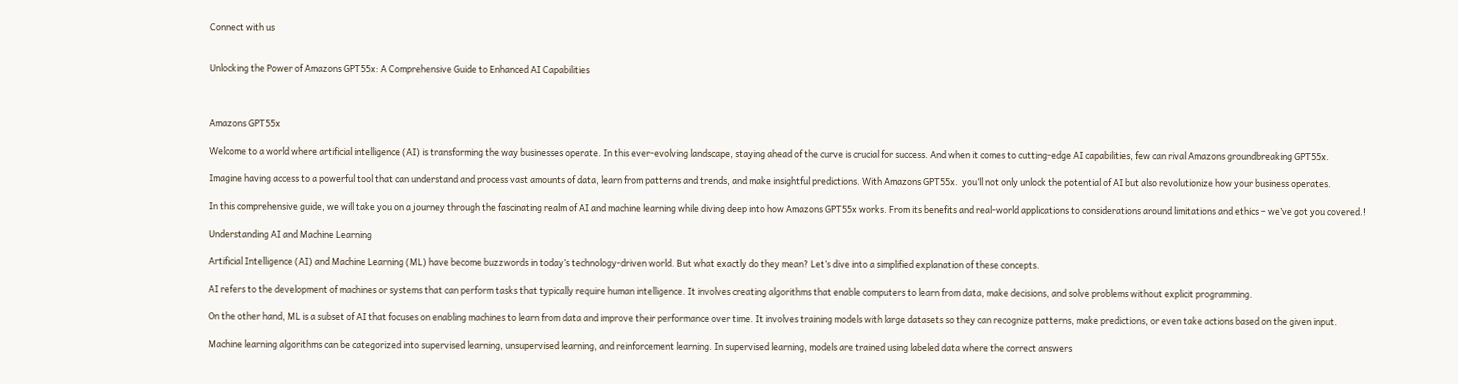Connect with us


Unlocking the Power of Amazons GPT55x: A Comprehensive Guide to Enhanced AI Capabilities



Amazons GPT55x

Welcome to a world where artificial intelligence (AI) is transforming the way businesses operate. In this ever-evolving landscape, staying ahead of the curve is crucial for success. And when it comes to cutting-edge AI capabilities, few can rival Amazons groundbreaking GPT55x.

Imagine having access to a powerful tool that can understand and process vast amounts of data, learn from patterns and trends, and make insightful predictions. With Amazons GPT55x.  you’ll not only unlock the potential of AI but also revolutionize how your business operates.

In this comprehensive guide, we will take you on a journey through the fascinating realm of AI and machine learning while diving deep into how Amazons GPT55x works. From its benefits and real-world applications to considerations around limitations and ethics – we’ve got you covered.!

Understanding AI and Machine Learning

Artificial Intelligence (AI) and Machine Learning (ML) have become buzzwords in today’s technology-driven world. But what exactly do they mean? Let’s dive into a simplified explanation of these concepts.

AI refers to the development of machines or systems that can perform tasks that typically require human intelligence. It involves creating algorithms that enable computers to learn from data, make decisions, and solve problems without explicit programming.

On the other hand, ML is a subset of AI that focuses on enabling machines to learn from data and improve their performance over time. It involves training models with large datasets so they can recognize patterns, make predictions, or even take actions based on the given input.

Machine learning algorithms can be categorized into supervised learning, unsupervised learning, and reinforcement learning. In supervised learning, models are trained using labeled data where the correct answers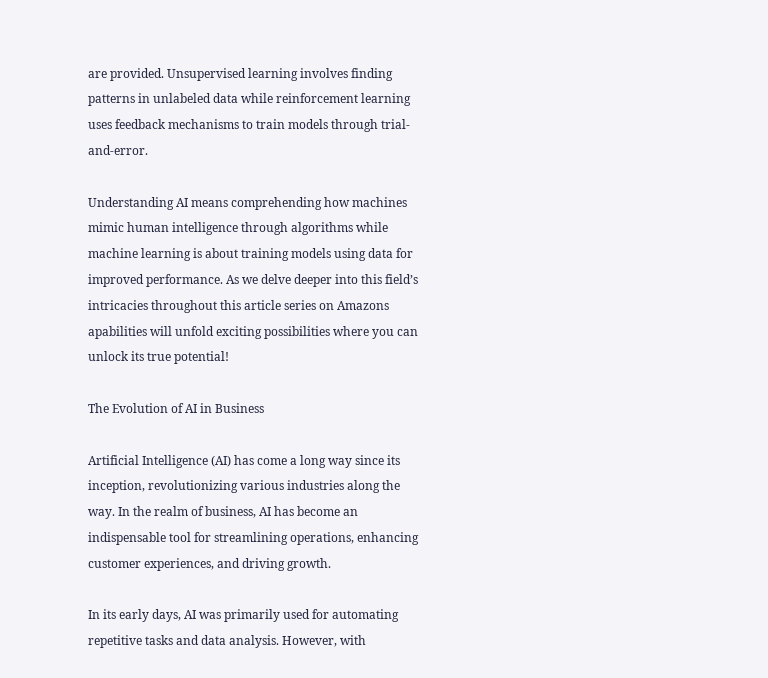are provided. Unsupervised learning involves finding patterns in unlabeled data while reinforcement learning uses feedback mechanisms to train models through trial-and-error.

Understanding AI means comprehending how machines mimic human intelligence through algorithms while machine learning is about training models using data for improved performance. As we delve deeper into this field’s intricacies throughout this article series on Amazons apabilities will unfold exciting possibilities where you can unlock its true potential!

The Evolution of AI in Business

Artificial Intelligence (AI) has come a long way since its inception, revolutionizing various industries along the way. In the realm of business, AI has become an indispensable tool for streamlining operations, enhancing customer experiences, and driving growth.

In its early days, AI was primarily used for automating repetitive tasks and data analysis. However, with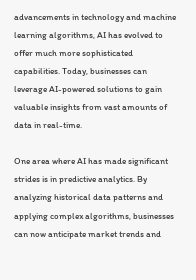advancements in technology and machine learning algorithms, AI has evolved to offer much more sophisticated capabilities. Today, businesses can leverage AI-powered solutions to gain valuable insights from vast amounts of data in real-time.

One area where AI has made significant strides is in predictive analytics. By analyzing historical data patterns and applying complex algorithms, businesses can now anticipate market trends and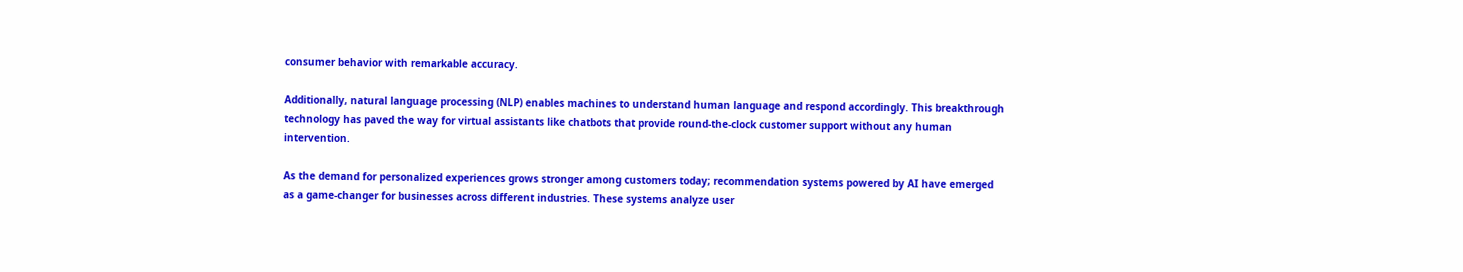consumer behavior with remarkable accuracy.

Additionally, natural language processing (NLP) enables machines to understand human language and respond accordingly. This breakthrough technology has paved the way for virtual assistants like chatbots that provide round-the-clock customer support without any human intervention.

As the demand for personalized experiences grows stronger among customers today; recommendation systems powered by AI have emerged as a game-changer for businesses across different industries. These systems analyze user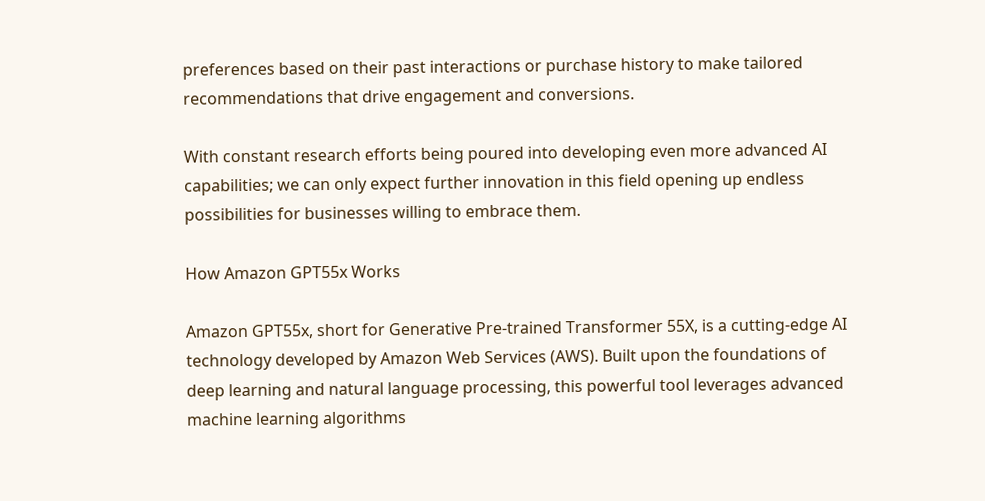preferences based on their past interactions or purchase history to make tailored recommendations that drive engagement and conversions.

With constant research efforts being poured into developing even more advanced AI capabilities; we can only expect further innovation in this field opening up endless possibilities for businesses willing to embrace them.

How Amazon GPT55x Works

Amazon GPT55x, short for Generative Pre-trained Transformer 55X, is a cutting-edge AI technology developed by Amazon Web Services (AWS). Built upon the foundations of deep learning and natural language processing, this powerful tool leverages advanced machine learning algorithms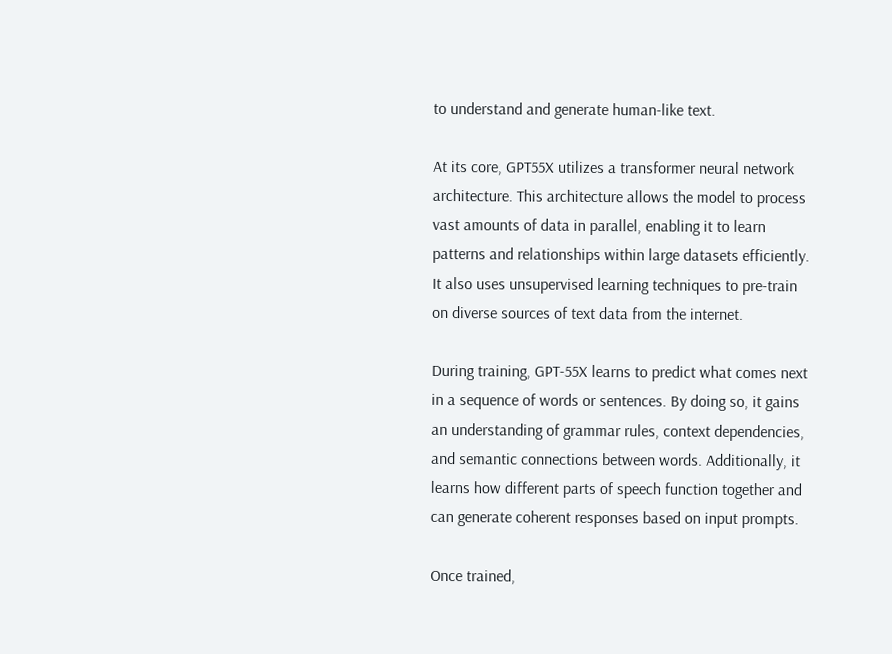to understand and generate human-like text.

At its core, GPT55X utilizes a transformer neural network architecture. This architecture allows the model to process vast amounts of data in parallel, enabling it to learn patterns and relationships within large datasets efficiently. It also uses unsupervised learning techniques to pre-train on diverse sources of text data from the internet.

During training, GPT-55X learns to predict what comes next in a sequence of words or sentences. By doing so, it gains an understanding of grammar rules, context dependencies, and semantic connections between words. Additionally, it learns how different parts of speech function together and can generate coherent responses based on input prompts.

Once trained,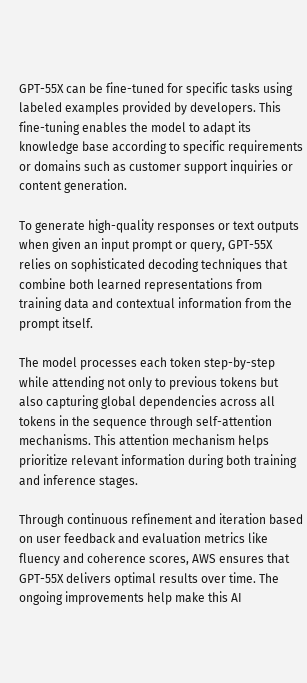GPT-55X can be fine-tuned for specific tasks using labeled examples provided by developers. This fine-tuning enables the model to adapt its knowledge base according to specific requirements or domains such as customer support inquiries or content generation.

To generate high-quality responses or text outputs when given an input prompt or query, GPT-55X relies on sophisticated decoding techniques that combine both learned representations from training data and contextual information from the prompt itself.

The model processes each token step-by-step while attending not only to previous tokens but also capturing global dependencies across all tokens in the sequence through self-attention mechanisms. This attention mechanism helps prioritize relevant information during both training and inference stages.

Through continuous refinement and iteration based on user feedback and evaluation metrics like fluency and coherence scores, AWS ensures that GPT-55X delivers optimal results over time. The ongoing improvements help make this AI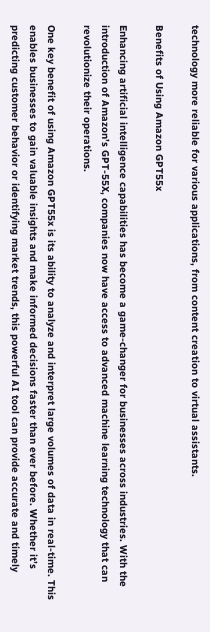technology more reliable for various applications, from content creation to virtual assistants.

Benefits of Using Amazon GPT55x

Enhancing artificial intelligence capabilities has become a game-changer for businesses across industries. With the introduction of Amazon’s GPT-55X, companies now have access to advanced machine learning technology that can revolutionize their operations.

One key benefit of using Amazon GPT55x is its ability to analyze and interpret large volumes of data in real-time. This enables businesses to gain valuable insights and make informed decisions faster than ever before. Whether it’s predicting customer behavior or identifying market trends, this powerful AI tool can provide accurate and timely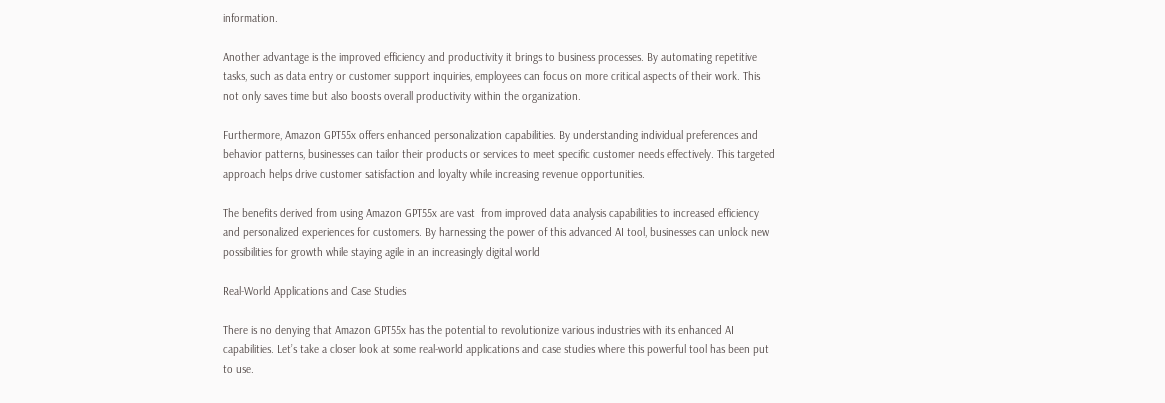information.

Another advantage is the improved efficiency and productivity it brings to business processes. By automating repetitive tasks, such as data entry or customer support inquiries, employees can focus on more critical aspects of their work. This not only saves time but also boosts overall productivity within the organization.

Furthermore, Amazon GPT55x offers enhanced personalization capabilities. By understanding individual preferences and behavior patterns, businesses can tailor their products or services to meet specific customer needs effectively. This targeted approach helps drive customer satisfaction and loyalty while increasing revenue opportunities.

The benefits derived from using Amazon GPT55x are vast  from improved data analysis capabilities to increased efficiency and personalized experiences for customers. By harnessing the power of this advanced AI tool, businesses can unlock new possibilities for growth while staying agile in an increasingly digital world

Real-World Applications and Case Studies

There is no denying that Amazon GPT55x has the potential to revolutionize various industries with its enhanced AI capabilities. Let’s take a closer look at some real-world applications and case studies where this powerful tool has been put to use.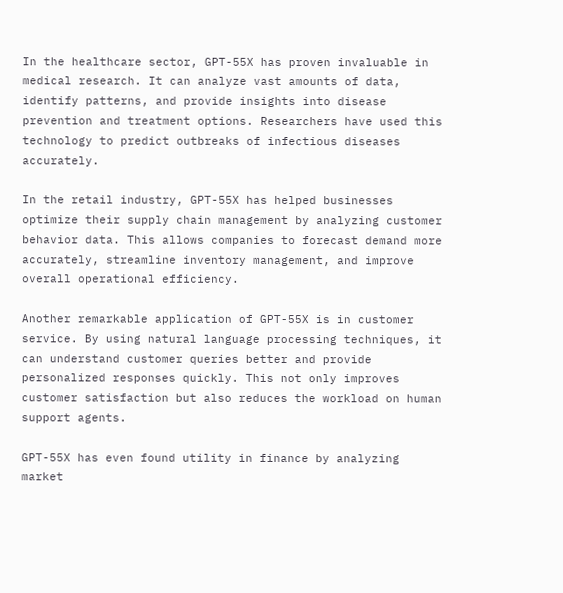In the healthcare sector, GPT-55X has proven invaluable in medical research. It can analyze vast amounts of data, identify patterns, and provide insights into disease prevention and treatment options. Researchers have used this technology to predict outbreaks of infectious diseases accurately.

In the retail industry, GPT-55X has helped businesses optimize their supply chain management by analyzing customer behavior data. This allows companies to forecast demand more accurately, streamline inventory management, and improve overall operational efficiency.

Another remarkable application of GPT-55X is in customer service. By using natural language processing techniques, it can understand customer queries better and provide personalized responses quickly. This not only improves customer satisfaction but also reduces the workload on human support agents.

GPT-55X has even found utility in finance by analyzing market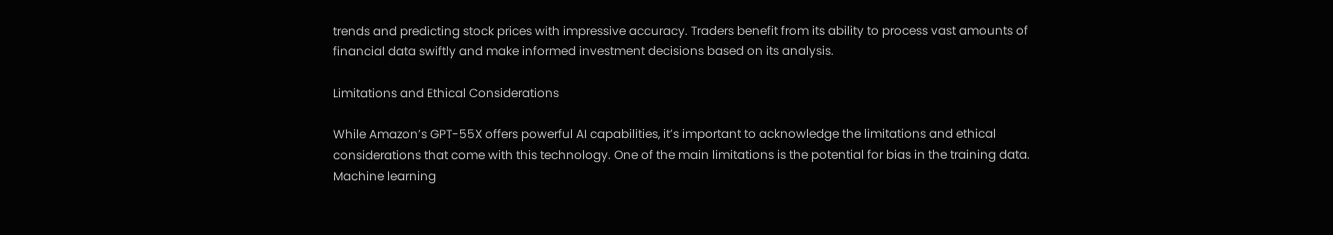trends and predicting stock prices with impressive accuracy. Traders benefit from its ability to process vast amounts of financial data swiftly and make informed investment decisions based on its analysis.

Limitations and Ethical Considerations

While Amazon’s GPT-55X offers powerful AI capabilities, it’s important to acknowledge the limitations and ethical considerations that come with this technology. One of the main limitations is the potential for bias in the training data. Machine learning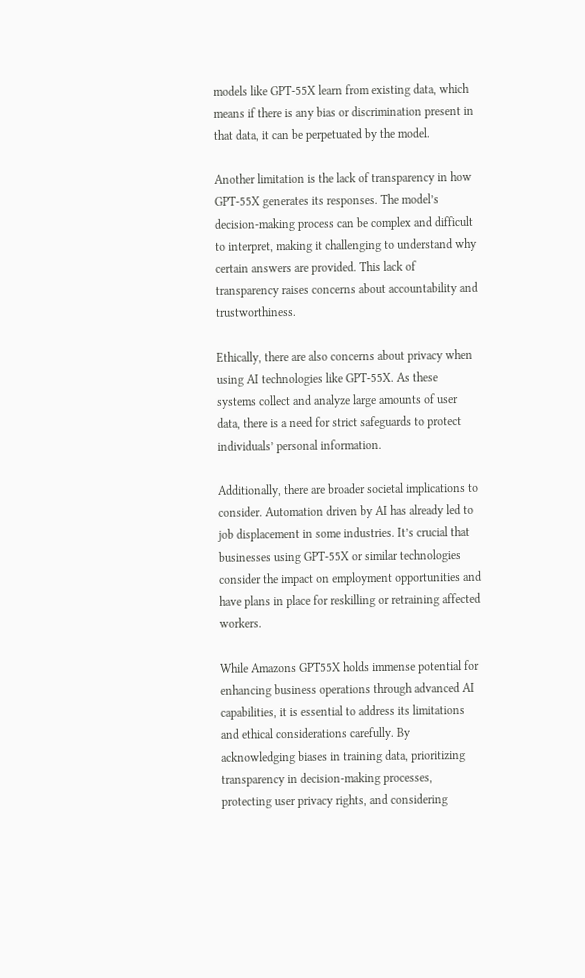models like GPT-55X learn from existing data, which means if there is any bias or discrimination present in that data, it can be perpetuated by the model.

Another limitation is the lack of transparency in how GPT-55X generates its responses. The model’s decision-making process can be complex and difficult to interpret, making it challenging to understand why certain answers are provided. This lack of transparency raises concerns about accountability and trustworthiness.

Ethically, there are also concerns about privacy when using AI technologies like GPT-55X. As these systems collect and analyze large amounts of user data, there is a need for strict safeguards to protect individuals’ personal information.

Additionally, there are broader societal implications to consider. Automation driven by AI has already led to job displacement in some industries. It’s crucial that businesses using GPT-55X or similar technologies consider the impact on employment opportunities and have plans in place for reskilling or retraining affected workers.

While Amazons GPT55X holds immense potential for enhancing business operations through advanced AI capabilities, it is essential to address its limitations and ethical considerations carefully. By acknowledging biases in training data, prioritizing transparency in decision-making processes, protecting user privacy rights, and considering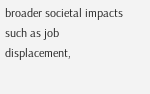broader societal impacts such as job displacement,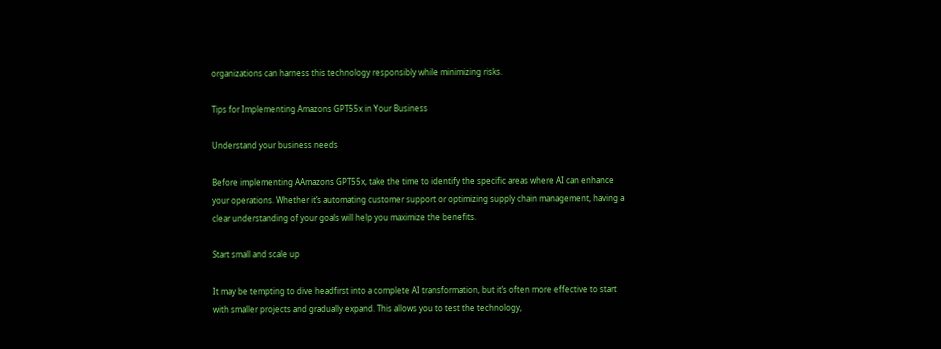organizations can harness this technology responsibly while minimizing risks.

Tips for Implementing Amazons GPT55x in Your Business

Understand your business needs

Before implementing AAmazons GPT55x, take the time to identify the specific areas where AI can enhance your operations. Whether it’s automating customer support or optimizing supply chain management, having a clear understanding of your goals will help you maximize the benefits.

Start small and scale up

It may be tempting to dive headfirst into a complete AI transformation, but it’s often more effective to start with smaller projects and gradually expand. This allows you to test the technology,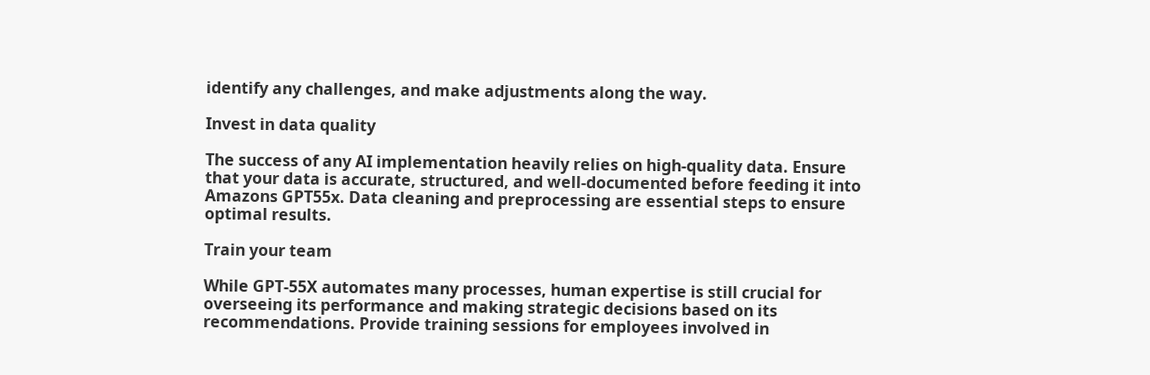identify any challenges, and make adjustments along the way.

Invest in data quality

The success of any AI implementation heavily relies on high-quality data. Ensure that your data is accurate, structured, and well-documented before feeding it into Amazons GPT55x. Data cleaning and preprocessing are essential steps to ensure optimal results.

Train your team

While GPT-55X automates many processes, human expertise is still crucial for overseeing its performance and making strategic decisions based on its recommendations. Provide training sessions for employees involved in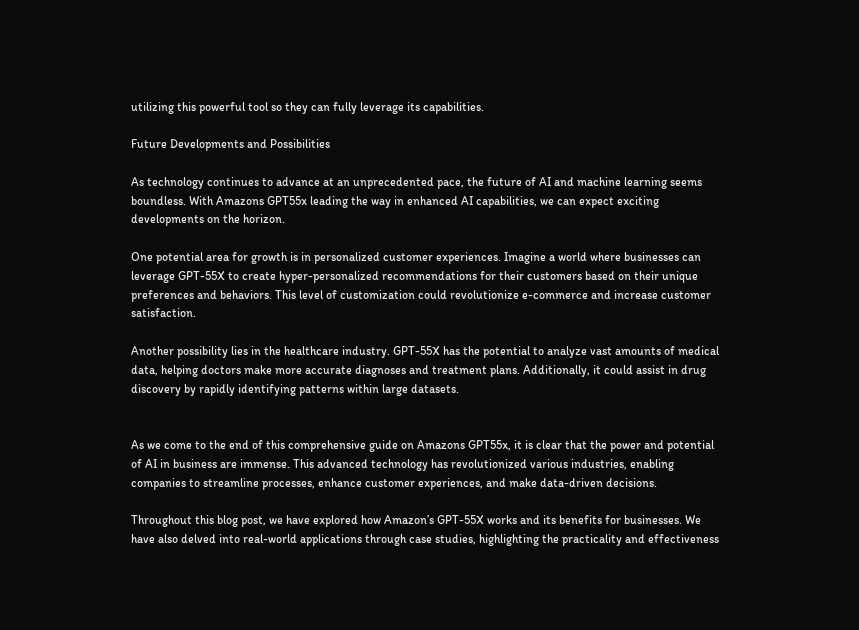utilizing this powerful tool so they can fully leverage its capabilities.

Future Developments and Possibilities

As technology continues to advance at an unprecedented pace, the future of AI and machine learning seems boundless. With Amazons GPT55x leading the way in enhanced AI capabilities, we can expect exciting developments on the horizon.

One potential area for growth is in personalized customer experiences. Imagine a world where businesses can leverage GPT-55X to create hyper-personalized recommendations for their customers based on their unique preferences and behaviors. This level of customization could revolutionize e-commerce and increase customer satisfaction.

Another possibility lies in the healthcare industry. GPT-55X has the potential to analyze vast amounts of medical data, helping doctors make more accurate diagnoses and treatment plans. Additionally, it could assist in drug discovery by rapidly identifying patterns within large datasets.


As we come to the end of this comprehensive guide on Amazons GPT55x, it is clear that the power and potential of AI in business are immense. This advanced technology has revolutionized various industries, enabling companies to streamline processes, enhance customer experiences, and make data-driven decisions.

Throughout this blog post, we have explored how Amazon’s GPT-55X works and its benefits for businesses. We have also delved into real-world applications through case studies, highlighting the practicality and effectiveness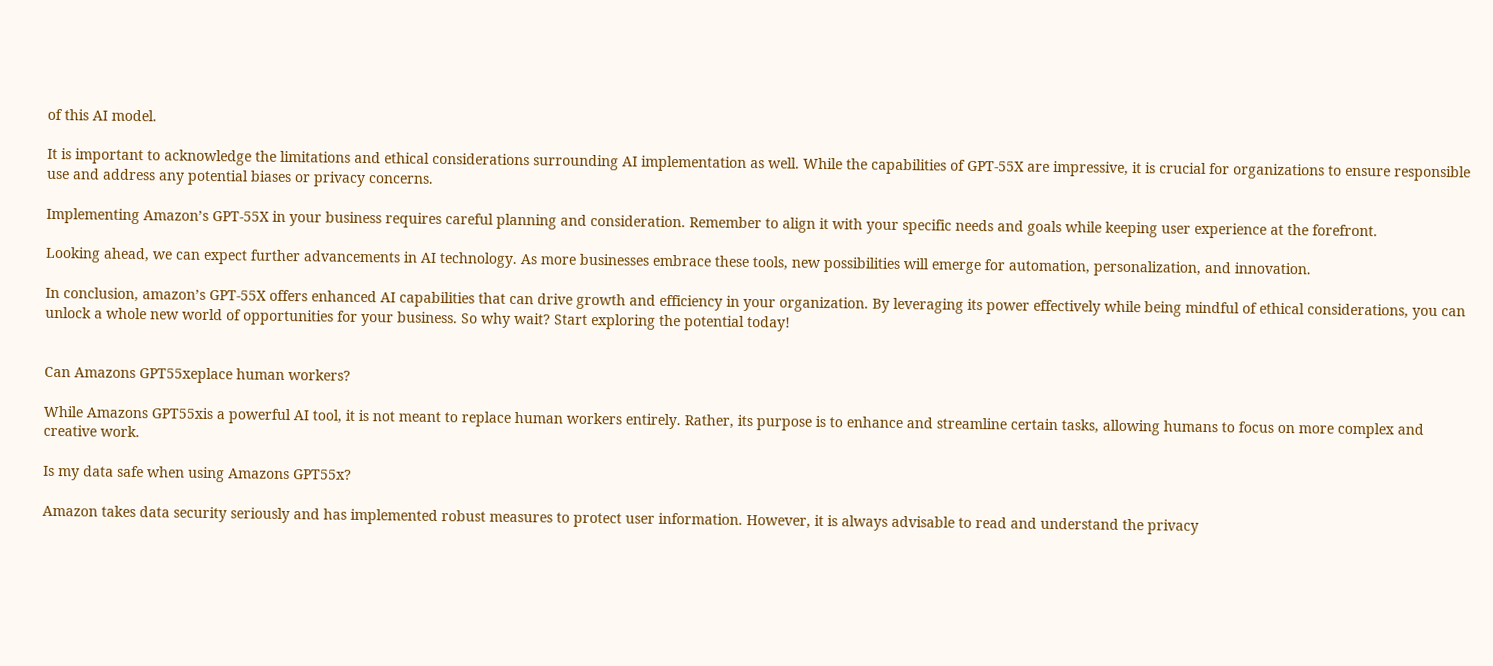of this AI model.

It is important to acknowledge the limitations and ethical considerations surrounding AI implementation as well. While the capabilities of GPT-55X are impressive, it is crucial for organizations to ensure responsible use and address any potential biases or privacy concerns.

Implementing Amazon’s GPT-55X in your business requires careful planning and consideration. Remember to align it with your specific needs and goals while keeping user experience at the forefront.

Looking ahead, we can expect further advancements in AI technology. As more businesses embrace these tools, new possibilities will emerge for automation, personalization, and innovation.

In conclusion, amazon’s GPT-55X offers enhanced AI capabilities that can drive growth and efficiency in your organization. By leveraging its power effectively while being mindful of ethical considerations, you can unlock a whole new world of opportunities for your business. So why wait? Start exploring the potential today!


Can Amazons GPT55xeplace human workers?

While Amazons GPT55xis a powerful AI tool, it is not meant to replace human workers entirely. Rather, its purpose is to enhance and streamline certain tasks, allowing humans to focus on more complex and creative work.

Is my data safe when using Amazons GPT55x?

Amazon takes data security seriously and has implemented robust measures to protect user information. However, it is always advisable to read and understand the privacy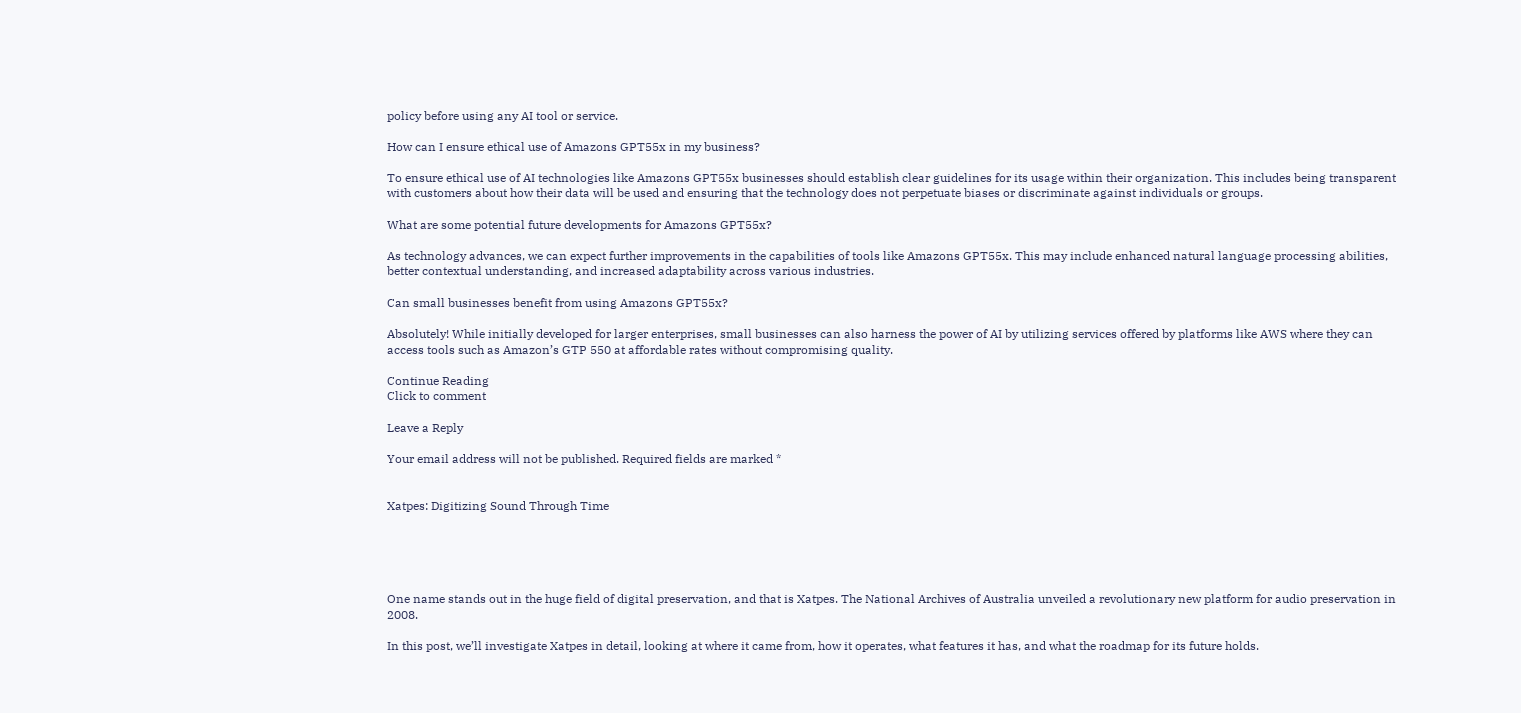policy before using any AI tool or service.

How can I ensure ethical use of Amazons GPT55x in my business?

To ensure ethical use of AI technologies like Amazons GPT55x businesses should establish clear guidelines for its usage within their organization. This includes being transparent with customers about how their data will be used and ensuring that the technology does not perpetuate biases or discriminate against individuals or groups.

What are some potential future developments for Amazons GPT55x?

As technology advances, we can expect further improvements in the capabilities of tools like Amazons GPT55x. This may include enhanced natural language processing abilities, better contextual understanding, and increased adaptability across various industries.

Can small businesses benefit from using Amazons GPT55x?

Absolutely! While initially developed for larger enterprises, small businesses can also harness the power of AI by utilizing services offered by platforms like AWS where they can access tools such as Amazon’s GTP 550 at affordable rates without compromising quality.

Continue Reading
Click to comment

Leave a Reply

Your email address will not be published. Required fields are marked *


Xatpes: Digitizing Sound Through Time





One name stands out in the huge field of digital preservation, and that is Xatpes. The National Archives of Australia unveiled a revolutionary new platform for audio preservation in 2008.

In this post, we’ll investigate Xatpes in detail, looking at where it came from, how it operates, what features it has, and what the roadmap for its future holds.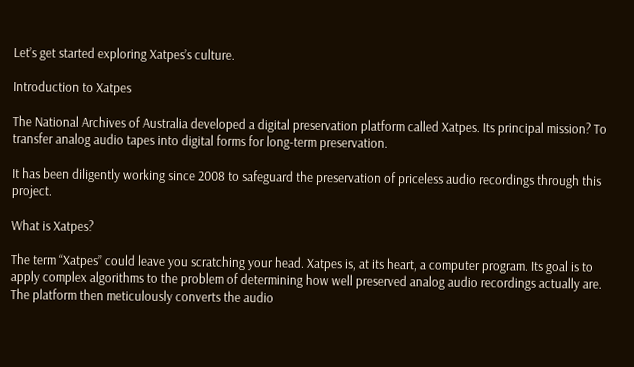Let’s get started exploring Xatpes’s culture.

Introduction to Xatpes

The National Archives of Australia developed a digital preservation platform called Xatpes. Its principal mission? To transfer analog audio tapes into digital forms for long-term preservation.

It has been diligently working since 2008 to safeguard the preservation of priceless audio recordings through this project.

What is Xatpes?

The term “Xatpes” could leave you scratching your head. Xatpes is, at its heart, a computer program. Its goal is to apply complex algorithms to the problem of determining how well preserved analog audio recordings actually are. The platform then meticulously converts the audio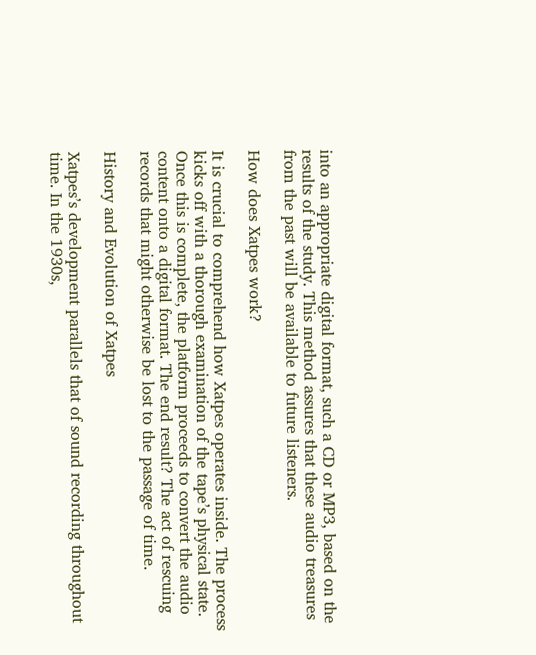into an appropriate digital format, such a CD or MP3, based on the results of the study. This method assures that these audio treasures from the past will be available to future listeners.

How does Xatpes work?

It is crucial to comprehend how Xatpes operates inside. The process kicks off with a thorough examination of the tape’s physical state. Once this is complete, the platform proceeds to convert the audio content onto a digital format. The end result? The act of rescuing records that might otherwise be lost to the passage of time.

History and Evolution of Xatpes

Xatpes’s development parallels that of sound recording throughout time. In the 1930s,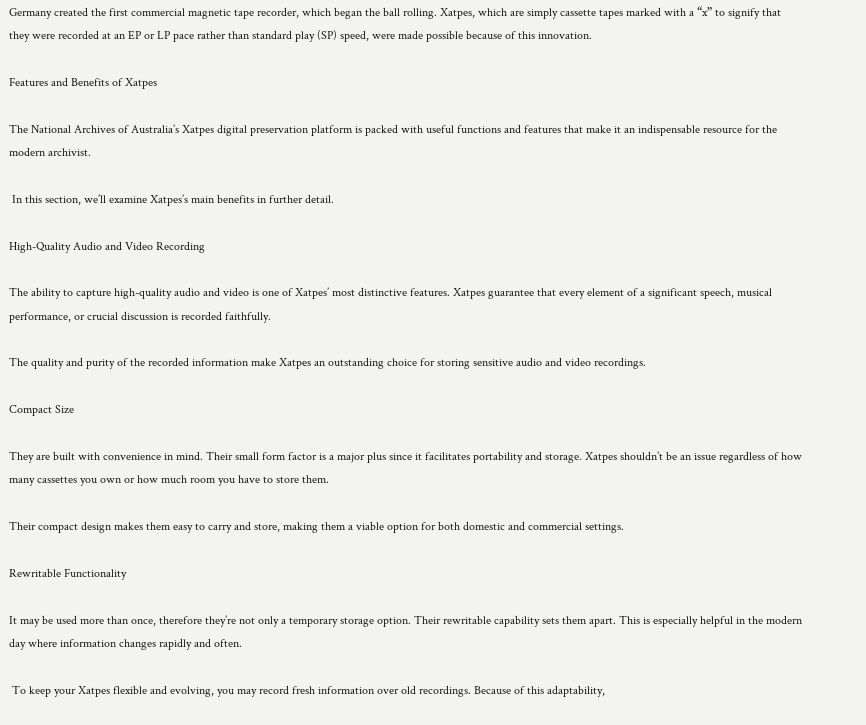Germany created the first commercial magnetic tape recorder, which began the ball rolling. Xatpes, which are simply cassette tapes marked with a “x” to signify that they were recorded at an EP or LP pace rather than standard play (SP) speed, were made possible because of this innovation.

Features and Benefits of Xatpes

The National Archives of Australia’s Xatpes digital preservation platform is packed with useful functions and features that make it an indispensable resource for the modern archivist.

 In this section, we’ll examine Xatpes’s main benefits in further detail.

High-Quality Audio and Video Recording

The ability to capture high-quality audio and video is one of Xatpes’ most distinctive features. Xatpes guarantee that every element of a significant speech, musical performance, or crucial discussion is recorded faithfully.

The quality and purity of the recorded information make Xatpes an outstanding choice for storing sensitive audio and video recordings.

Compact Size

They are built with convenience in mind. Their small form factor is a major plus since it facilitates portability and storage. Xatpes shouldn’t be an issue regardless of how many cassettes you own or how much room you have to store them.

Their compact design makes them easy to carry and store, making them a viable option for both domestic and commercial settings.

Rewritable Functionality

It may be used more than once, therefore they’re not only a temporary storage option. Their rewritable capability sets them apart. This is especially helpful in the modern day where information changes rapidly and often.

 To keep your Xatpes flexible and evolving, you may record fresh information over old recordings. Because of this adaptability,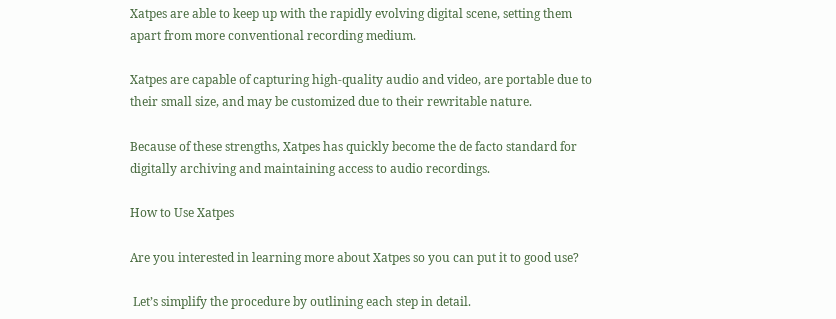Xatpes are able to keep up with the rapidly evolving digital scene, setting them apart from more conventional recording medium.

Xatpes are capable of capturing high-quality audio and video, are portable due to their small size, and may be customized due to their rewritable nature.

Because of these strengths, Xatpes has quickly become the de facto standard for digitally archiving and maintaining access to audio recordings.

How to Use Xatpes

Are you interested in learning more about Xatpes so you can put it to good use?

 Let’s simplify the procedure by outlining each step in detail.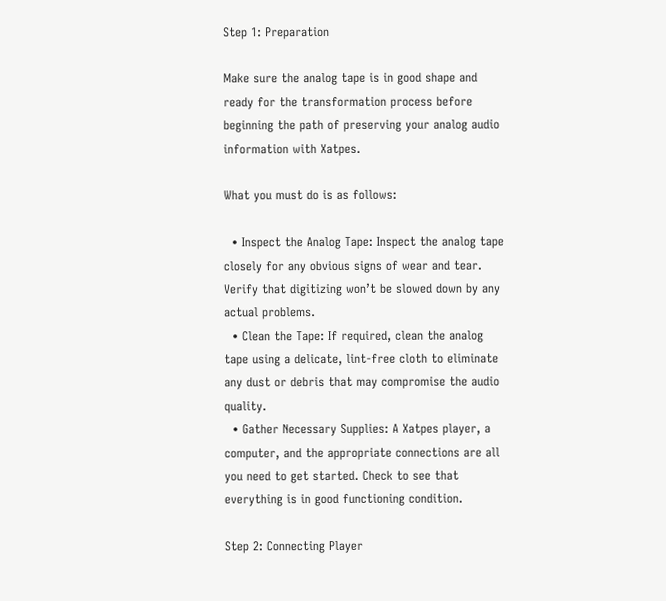Step 1: Preparation

Make sure the analog tape is in good shape and ready for the transformation process before beginning the path of preserving your analog audio information with Xatpes.

What you must do is as follows:

  • Inspect the Analog Tape: Inspect the analog tape closely for any obvious signs of wear and tear. Verify that digitizing won’t be slowed down by any actual problems.
  • Clean the Tape: If required, clean the analog tape using a delicate, lint-free cloth to eliminate any dust or debris that may compromise the audio quality.
  • Gather Necessary Supplies: A Xatpes player, a computer, and the appropriate connections are all you need to get started. Check to see that everything is in good functioning condition.

Step 2: Connecting Player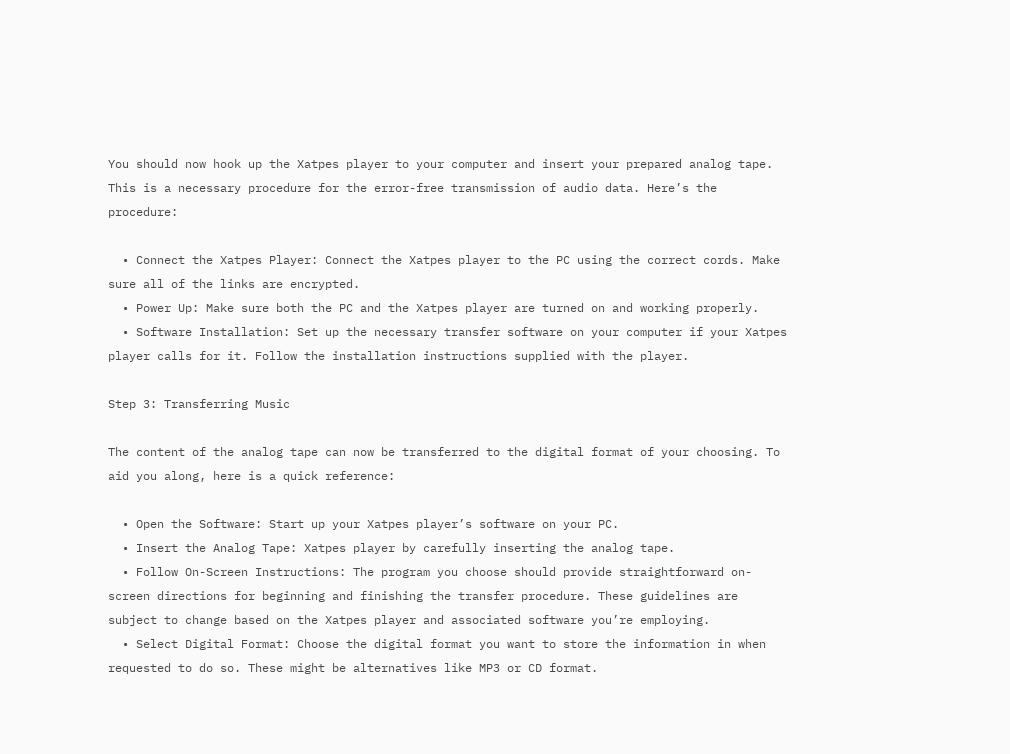You should now hook up the Xatpes player to your computer and insert your prepared analog tape. This is a necessary procedure for the error-free transmission of audio data. Here’s the procedure:

  • Connect the Xatpes Player: Connect the Xatpes player to the PC using the correct cords. Make sure all of the links are encrypted.
  • Power Up: Make sure both the PC and the Xatpes player are turned on and working properly.
  • Software Installation: Set up the necessary transfer software on your computer if your Xatpes player calls for it. Follow the installation instructions supplied with the player.

Step 3: Transferring Music

The content of the analog tape can now be transferred to the digital format of your choosing. To aid you along, here is a quick reference:

  • Open the Software: Start up your Xatpes player’s software on your PC.
  • Insert the Analog Tape: Xatpes player by carefully inserting the analog tape.
  • Follow On-Screen Instructions: The program you choose should provide straightforward on-screen directions for beginning and finishing the transfer procedure. These guidelines are subject to change based on the Xatpes player and associated software you’re employing.
  • Select Digital Format: Choose the digital format you want to store the information in when requested to do so. These might be alternatives like MP3 or CD format.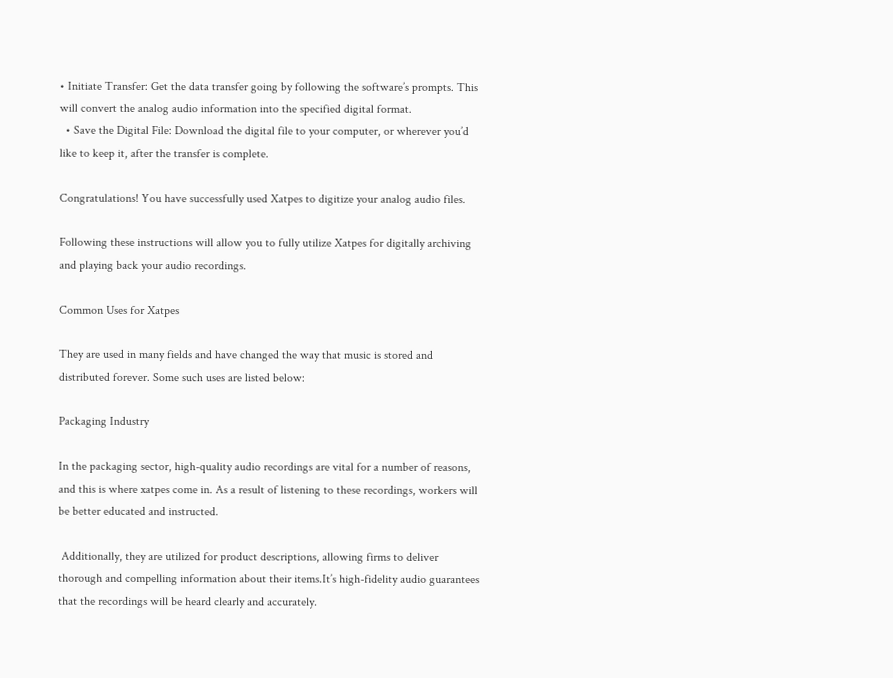• Initiate Transfer: Get the data transfer going by following the software’s prompts. This will convert the analog audio information into the specified digital format.
  • Save the Digital File: Download the digital file to your computer, or wherever you’d like to keep it, after the transfer is complete.

Congratulations! You have successfully used Xatpes to digitize your analog audio files.

Following these instructions will allow you to fully utilize Xatpes for digitally archiving and playing back your audio recordings.

Common Uses for Xatpes

They are used in many fields and have changed the way that music is stored and distributed forever. Some such uses are listed below:

Packaging Industry

In the packaging sector, high-quality audio recordings are vital for a number of reasons, and this is where xatpes come in. As a result of listening to these recordings, workers will be better educated and instructed.

 Additionally, they are utilized for product descriptions, allowing firms to deliver thorough and compelling information about their items.It’s high-fidelity audio guarantees that the recordings will be heard clearly and accurately.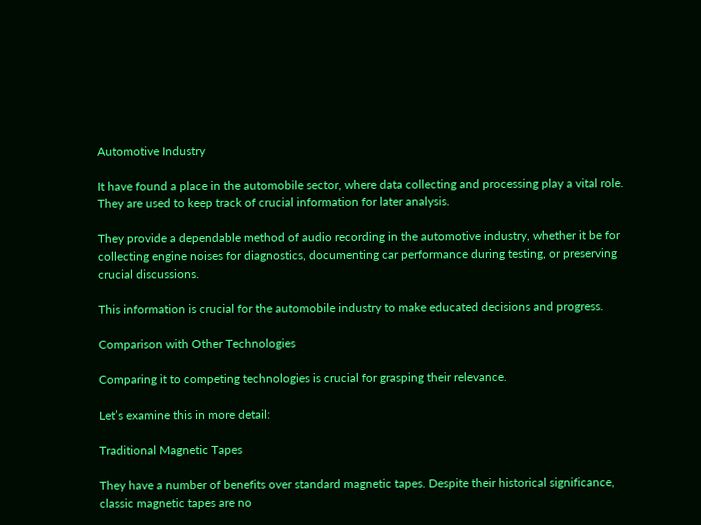Automotive Industry

It have found a place in the automobile sector, where data collecting and processing play a vital role. They are used to keep track of crucial information for later analysis.

They provide a dependable method of audio recording in the automotive industry, whether it be for collecting engine noises for diagnostics, documenting car performance during testing, or preserving crucial discussions.

This information is crucial for the automobile industry to make educated decisions and progress.

Comparison with Other Technologies

Comparing it to competing technologies is crucial for grasping their relevance.

Let’s examine this in more detail:

Traditional Magnetic Tapes

They have a number of benefits over standard magnetic tapes. Despite their historical significance, classic magnetic tapes are no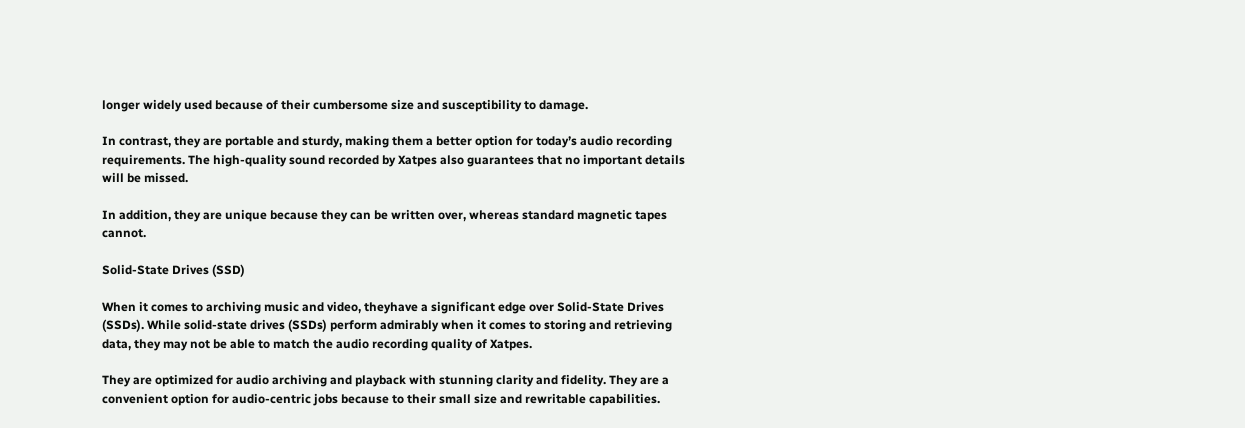longer widely used because of their cumbersome size and susceptibility to damage.

In contrast, they are portable and sturdy, making them a better option for today’s audio recording requirements. The high-quality sound recorded by Xatpes also guarantees that no important details will be missed.

In addition, they are unique because they can be written over, whereas standard magnetic tapes cannot.

Solid-State Drives (SSD)

When it comes to archiving music and video, theyhave a significant edge over Solid-State Drives (SSDs). While solid-state drives (SSDs) perform admirably when it comes to storing and retrieving data, they may not be able to match the audio recording quality of Xatpes.

They are optimized for audio archiving and playback with stunning clarity and fidelity. They are a convenient option for audio-centric jobs because to their small size and rewritable capabilities.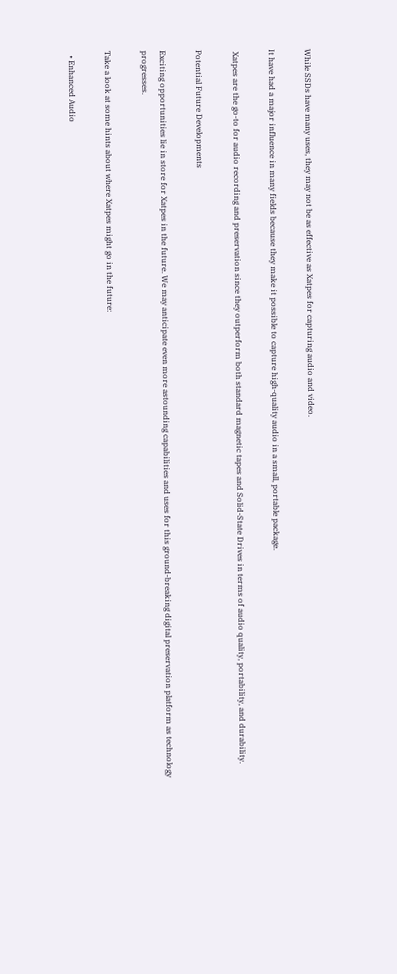While SSDs have many uses, they may not be as effective as Xatpes for capturing audio and video.

It have had a major influence in many fields because they make it possible to capture high-quality audio in a small, portable package.

 Xatpes are the go-to for audio recording and preservation since they outperform both standard magnetic tapes and Solid-State Drives in terms of audio quality, portability, and durability.

Potential Future Developments

Exciting opportunities lie in store for Xatpes in the future. We may anticipate even more astounding capabilities and uses for this ground-breaking digital preservation platform as technology progresses.

Take a look at some hints about where Xatpes might go in the future:

  • Enhanced Audio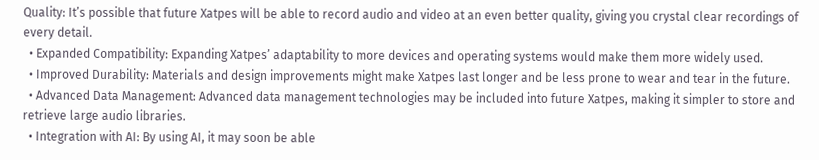Quality: It’s possible that future Xatpes will be able to record audio and video at an even better quality, giving you crystal clear recordings of every detail.
  • Expanded Compatibility: Expanding Xatpes’ adaptability to more devices and operating systems would make them more widely used.
  • Improved Durability: Materials and design improvements might make Xatpes last longer and be less prone to wear and tear in the future.
  • Advanced Data Management: Advanced data management technologies may be included into future Xatpes, making it simpler to store and retrieve large audio libraries.
  • Integration with AI: By using AI, it may soon be able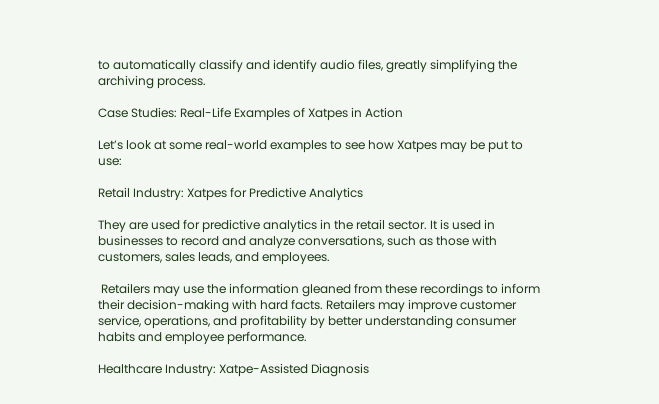to automatically classify and identify audio files, greatly simplifying the archiving process.

Case Studies: Real-Life Examples of Xatpes in Action

Let’s look at some real-world examples to see how Xatpes may be put to use:

Retail Industry: Xatpes for Predictive Analytics

They are used for predictive analytics in the retail sector. It is used in businesses to record and analyze conversations, such as those with customers, sales leads, and employees.

 Retailers may use the information gleaned from these recordings to inform their decision-making with hard facts. Retailers may improve customer service, operations, and profitability by better understanding consumer habits and employee performance.

Healthcare Industry: Xatpe-Assisted Diagnosis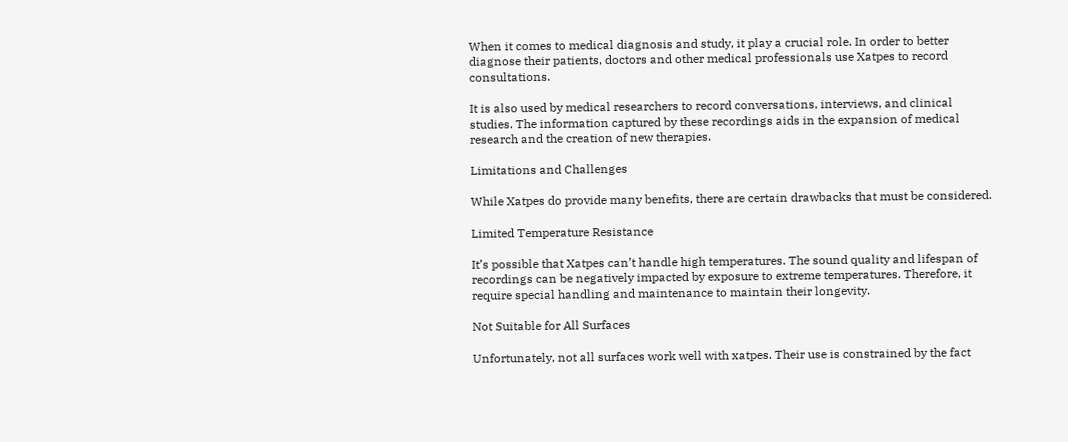When it comes to medical diagnosis and study, it play a crucial role. In order to better diagnose their patients, doctors and other medical professionals use Xatpes to record consultations.

It is also used by medical researchers to record conversations, interviews, and clinical studies. The information captured by these recordings aids in the expansion of medical research and the creation of new therapies.

Limitations and Challenges

While Xatpes do provide many benefits, there are certain drawbacks that must be considered.

Limited Temperature Resistance

It’s possible that Xatpes can’t handle high temperatures. The sound quality and lifespan of recordings can be negatively impacted by exposure to extreme temperatures. Therefore, it require special handling and maintenance to maintain their longevity.

Not Suitable for All Surfaces

Unfortunately, not all surfaces work well with xatpes. Their use is constrained by the fact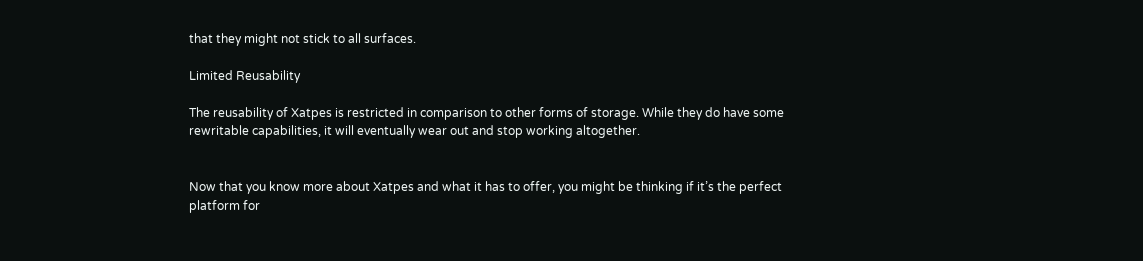that they might not stick to all surfaces.

Limited Reusability

The reusability of Xatpes is restricted in comparison to other forms of storage. While they do have some rewritable capabilities, it will eventually wear out and stop working altogether.


Now that you know more about Xatpes and what it has to offer, you might be thinking if it’s the perfect platform for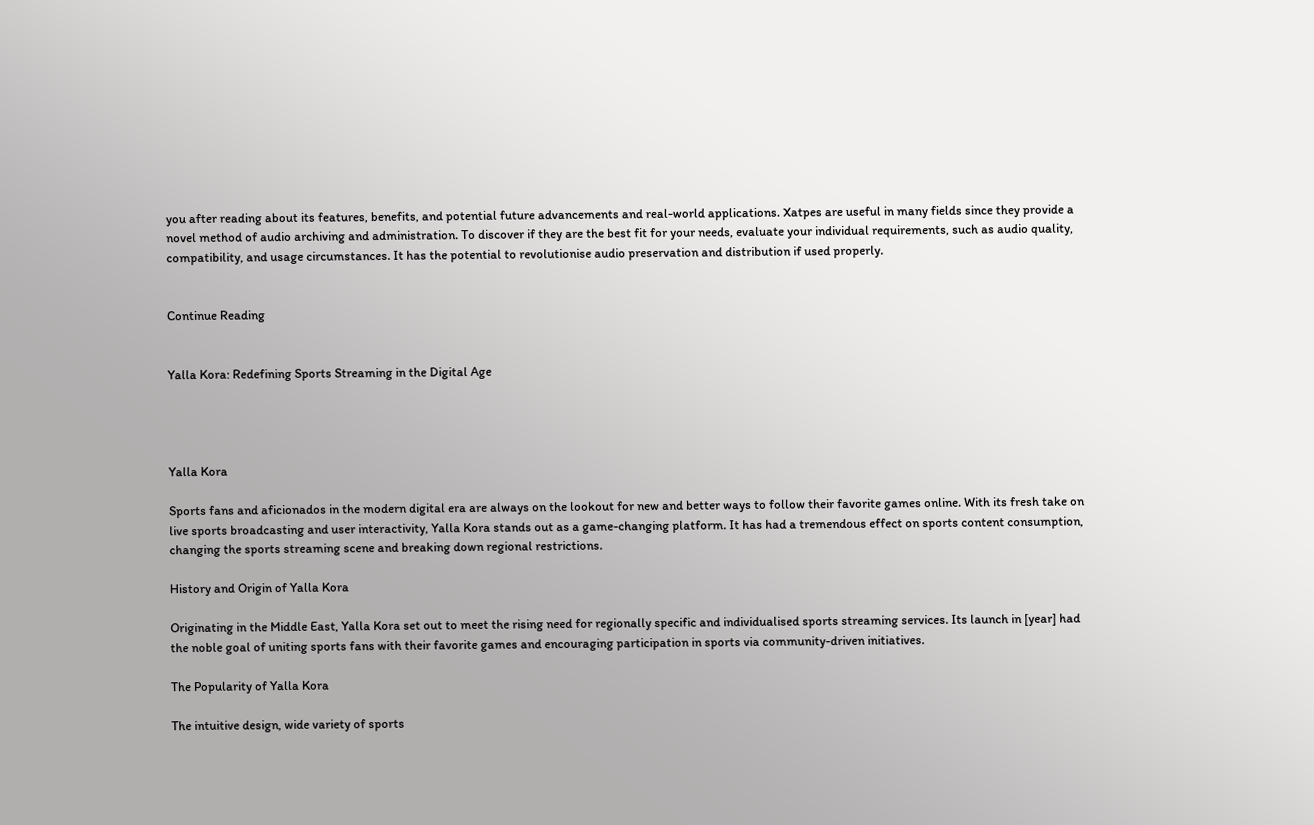you after reading about its features, benefits, and potential future advancements and real-world applications. Xatpes are useful in many fields since they provide a novel method of audio archiving and administration. To discover if they are the best fit for your needs, evaluate your individual requirements, such as audio quality, compatibility, and usage circumstances. It has the potential to revolutionise audio preservation and distribution if used properly.


Continue Reading


Yalla Kora: Redefining Sports Streaming in the Digital Age




Yalla Kora

Sports fans and aficionados in the modern digital era are always on the lookout for new and better ways to follow their favorite games online. With its fresh take on live sports broadcasting and user interactivity, Yalla Kora stands out as a game-changing platform. It has had a tremendous effect on sports content consumption, changing the sports streaming scene and breaking down regional restrictions.

History and Origin of Yalla Kora

Originating in the Middle East, Yalla Kora set out to meet the rising need for regionally specific and individualised sports streaming services. Its launch in [year] had the noble goal of uniting sports fans with their favorite games and encouraging participation in sports via community-driven initiatives.

The Popularity of Yalla Kora

The intuitive design, wide variety of sports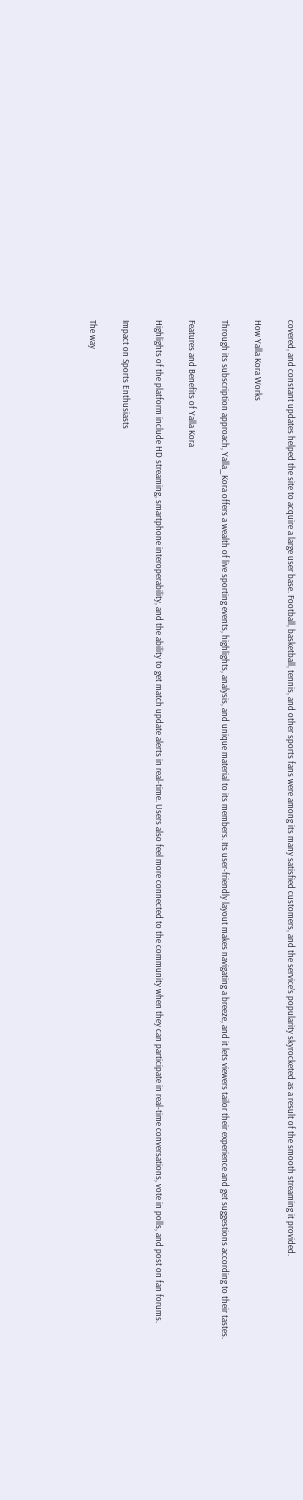covered, and constant updates helped the site to acquire a large user base. Football, basketball, tennis, and other sports fans were among its many satisfied customers, and the service’s popularity skyrocketed as a result of the smooth streaming it provided.

How Yalla Kora Works

Through its subscription approach, Yalla_Kora offers a wealth of live sporting events, highlights, analysis, and unique material to its members. Its user-friendly layout makes navigating a breeze, and it lets viewers tailor their experience and get suggestions according to their tastes.

Features and Benefits of Yalla Kora

Highlights of the platform include HD streaming, smartphone interoperability, and the ability to get match update alerts in real-time. Users also feel more connected to the community when they can participate in real-time conversations, vote in polls, and post on fan forums.

Impact on Sports Enthusiasts

The way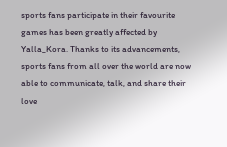sports fans participate in their favourite games has been greatly affected by Yalla_Kora. Thanks to its advancements, sports fans from all over the world are now able to communicate, talk, and share their love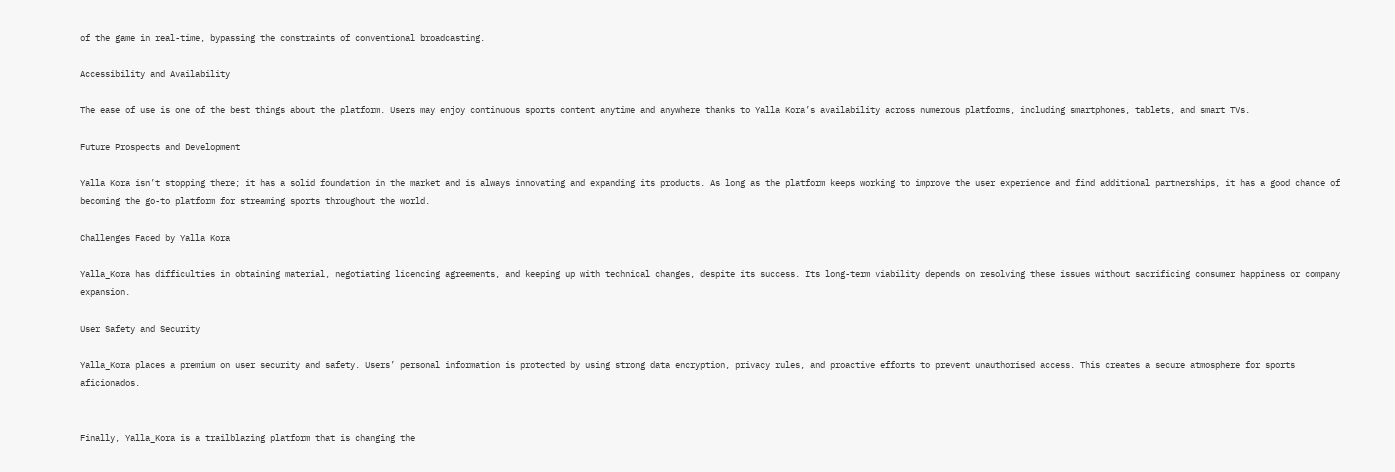of the game in real-time, bypassing the constraints of conventional broadcasting.

Accessibility and Availability

The ease of use is one of the best things about the platform. Users may enjoy continuous sports content anytime and anywhere thanks to Yalla Kora’s availability across numerous platforms, including smartphones, tablets, and smart TVs.

Future Prospects and Development

Yalla Kora isn’t stopping there; it has a solid foundation in the market and is always innovating and expanding its products. As long as the platform keeps working to improve the user experience and find additional partnerships, it has a good chance of becoming the go-to platform for streaming sports throughout the world.

Challenges Faced by Yalla Kora

Yalla_Kora has difficulties in obtaining material, negotiating licencing agreements, and keeping up with technical changes, despite its success. Its long-term viability depends on resolving these issues without sacrificing consumer happiness or company expansion.

User Safety and Security

Yalla_Kora places a premium on user security and safety. Users’ personal information is protected by using strong data encryption, privacy rules, and proactive efforts to prevent unauthorised access. This creates a secure atmosphere for sports aficionados.


Finally, Yalla_Kora is a trailblazing platform that is changing the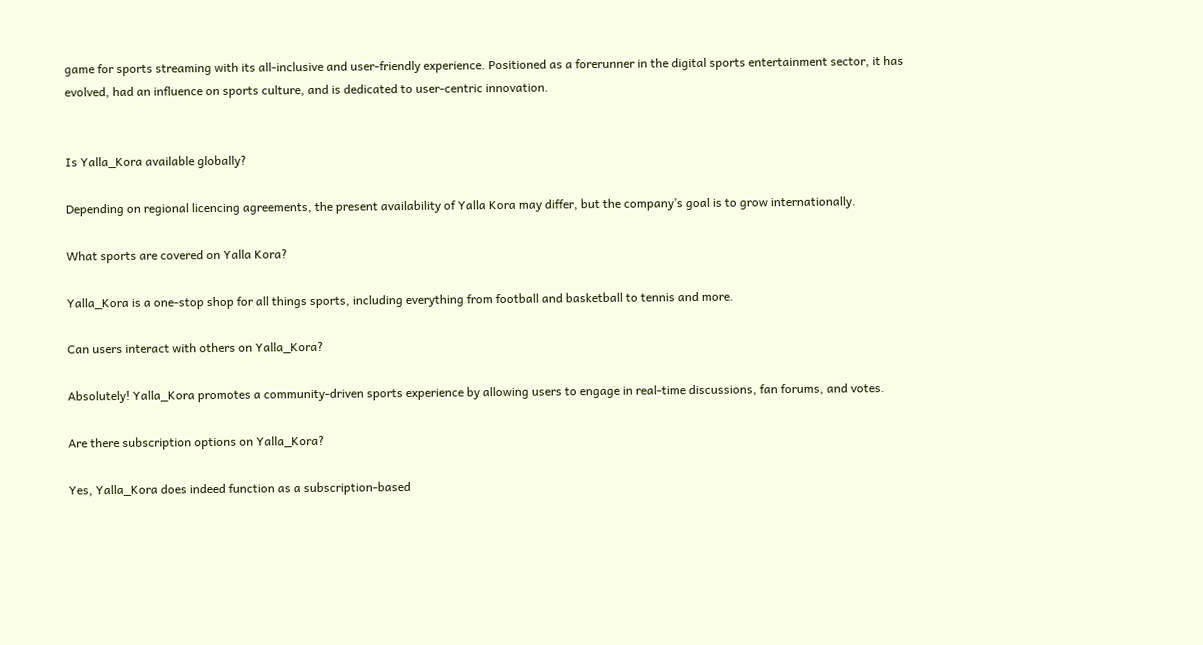game for sports streaming with its all-inclusive and user-friendly experience. Positioned as a forerunner in the digital sports entertainment sector, it has evolved, had an influence on sports culture, and is dedicated to user-centric innovation.


Is Yalla_Kora available globally?

Depending on regional licencing agreements, the present availability of Yalla Kora may differ, but the company’s goal is to grow internationally.

What sports are covered on Yalla Kora?

Yalla_Kora is a one-stop shop for all things sports, including everything from football and basketball to tennis and more.

Can users interact with others on Yalla_Kora?

Absolutely! Yalla_Kora promotes a community-driven sports experience by allowing users to engage in real-time discussions, fan forums, and votes.

Are there subscription options on Yalla_Kora?

Yes, Yalla_Kora does indeed function as a subscription-based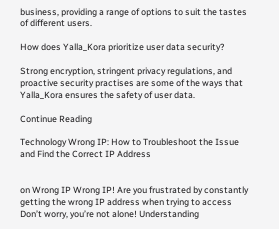business, providing a range of options to suit the tastes of different users.

How does Yalla_Kora prioritize user data security?

Strong encryption, stringent privacy regulations, and proactive security practises are some of the ways that Yalla_Kora ensures the safety of user data.

Continue Reading

Technology Wrong IP: How to Troubleshoot the Issue and Find the Correct IP Address


on Wrong IP Wrong IP! Are you frustrated by constantly getting the wrong IP address when trying to access Don’t worry, you’re not alone! Understanding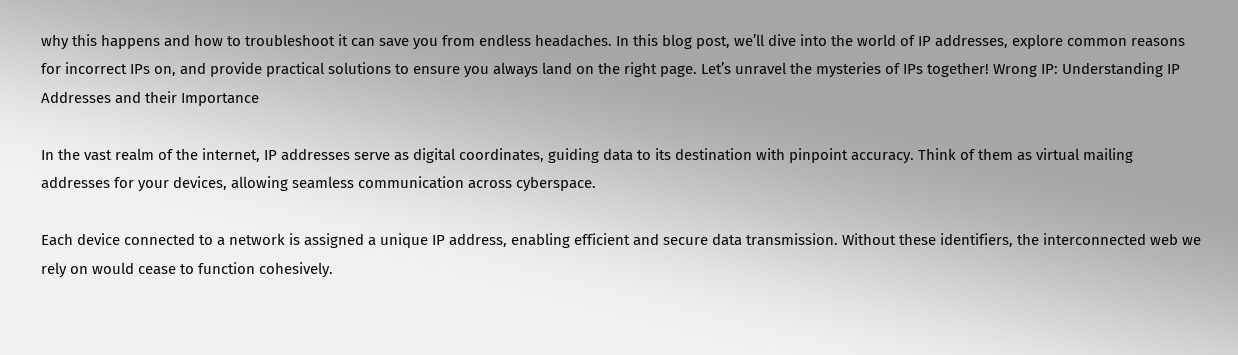why this happens and how to troubleshoot it can save you from endless headaches. In this blog post, we’ll dive into the world of IP addresses, explore common reasons for incorrect IPs on, and provide practical solutions to ensure you always land on the right page. Let’s unravel the mysteries of IPs together! Wrong IP: Understanding IP Addresses and their Importance

In the vast realm of the internet, IP addresses serve as digital coordinates, guiding data to its destination with pinpoint accuracy. Think of them as virtual mailing addresses for your devices, allowing seamless communication across cyberspace.

Each device connected to a network is assigned a unique IP address, enabling efficient and secure data transmission. Without these identifiers, the interconnected web we rely on would cease to function cohesively.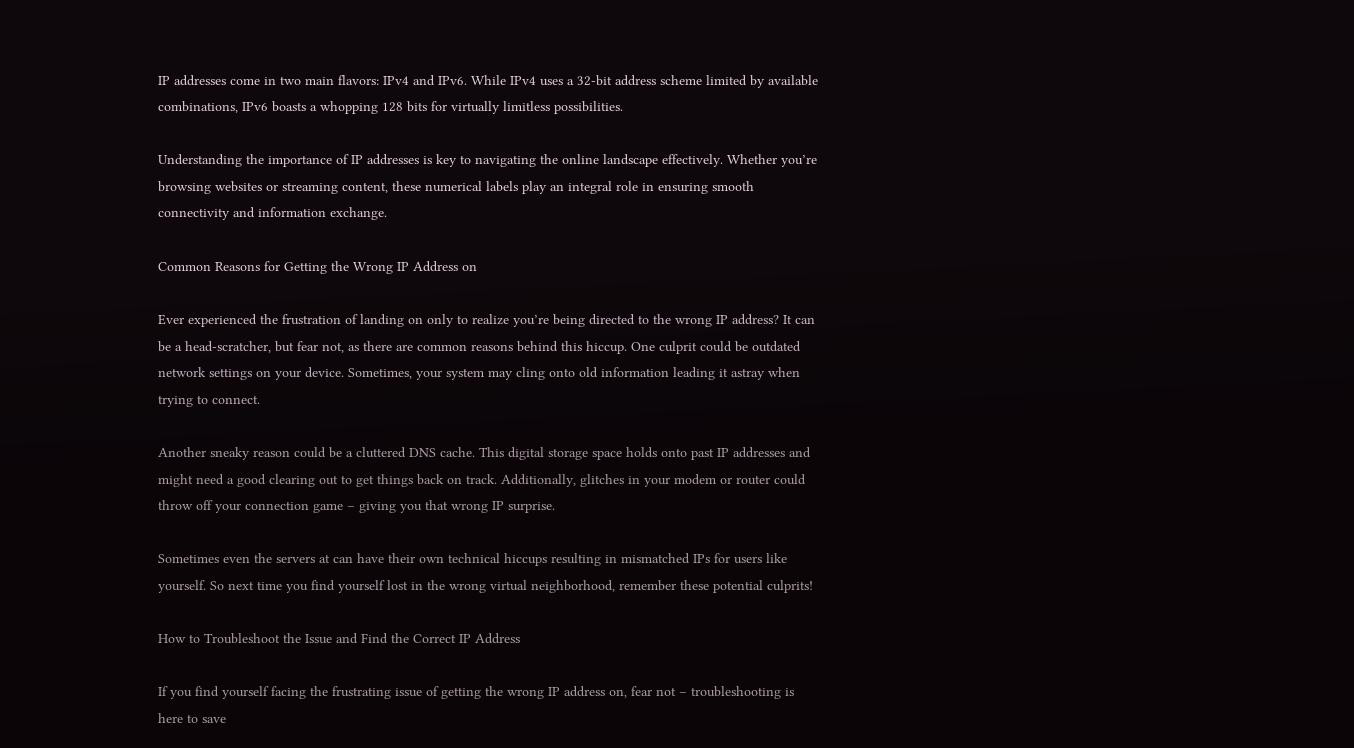IP addresses come in two main flavors: IPv4 and IPv6. While IPv4 uses a 32-bit address scheme limited by available combinations, IPv6 boasts a whopping 128 bits for virtually limitless possibilities.

Understanding the importance of IP addresses is key to navigating the online landscape effectively. Whether you’re browsing websites or streaming content, these numerical labels play an integral role in ensuring smooth connectivity and information exchange.

Common Reasons for Getting the Wrong IP Address on

Ever experienced the frustration of landing on only to realize you’re being directed to the wrong IP address? It can be a head-scratcher, but fear not, as there are common reasons behind this hiccup. One culprit could be outdated network settings on your device. Sometimes, your system may cling onto old information leading it astray when trying to connect.

Another sneaky reason could be a cluttered DNS cache. This digital storage space holds onto past IP addresses and might need a good clearing out to get things back on track. Additionally, glitches in your modem or router could throw off your connection game – giving you that wrong IP surprise.

Sometimes even the servers at can have their own technical hiccups resulting in mismatched IPs for users like yourself. So next time you find yourself lost in the wrong virtual neighborhood, remember these potential culprits!

How to Troubleshoot the Issue and Find the Correct IP Address

If you find yourself facing the frustrating issue of getting the wrong IP address on, fear not – troubleshooting is here to save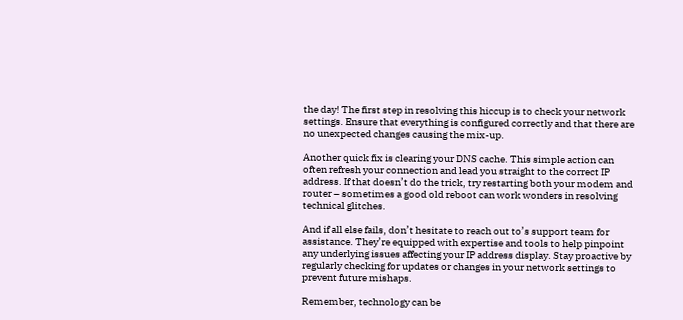the day! The first step in resolving this hiccup is to check your network settings. Ensure that everything is configured correctly and that there are no unexpected changes causing the mix-up.

Another quick fix is clearing your DNS cache. This simple action can often refresh your connection and lead you straight to the correct IP address. If that doesn’t do the trick, try restarting both your modem and router – sometimes a good old reboot can work wonders in resolving technical glitches.

And if all else fails, don’t hesitate to reach out to’s support team for assistance. They’re equipped with expertise and tools to help pinpoint any underlying issues affecting your IP address display. Stay proactive by regularly checking for updates or changes in your network settings to prevent future mishaps.

Remember, technology can be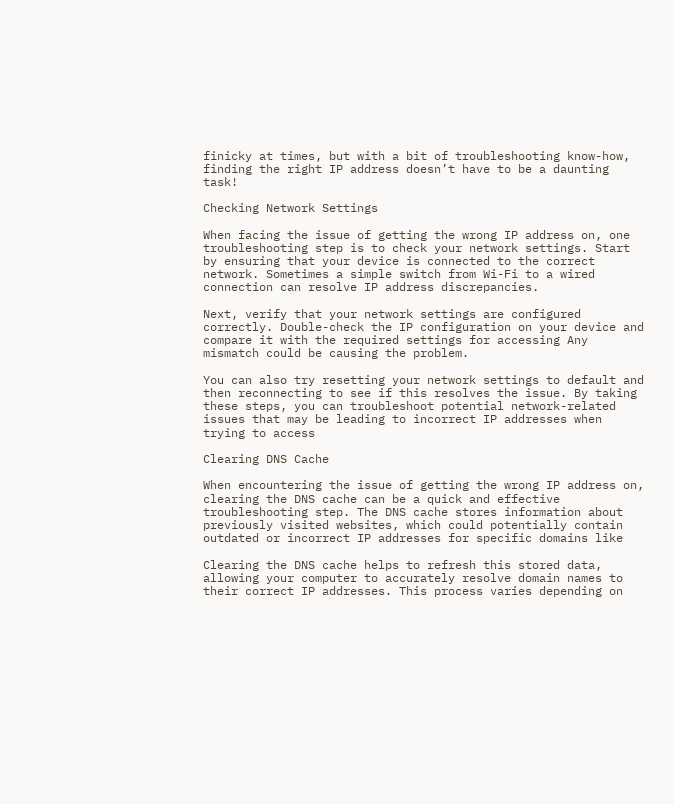finicky at times, but with a bit of troubleshooting know-how, finding the right IP address doesn’t have to be a daunting task!

Checking Network Settings

When facing the issue of getting the wrong IP address on, one troubleshooting step is to check your network settings. Start by ensuring that your device is connected to the correct network. Sometimes a simple switch from Wi-Fi to a wired connection can resolve IP address discrepancies.

Next, verify that your network settings are configured correctly. Double-check the IP configuration on your device and compare it with the required settings for accessing Any mismatch could be causing the problem.

You can also try resetting your network settings to default and then reconnecting to see if this resolves the issue. By taking these steps, you can troubleshoot potential network-related issues that may be leading to incorrect IP addresses when trying to access

Clearing DNS Cache

When encountering the issue of getting the wrong IP address on, clearing the DNS cache can be a quick and effective troubleshooting step. The DNS cache stores information about previously visited websites, which could potentially contain outdated or incorrect IP addresses for specific domains like

Clearing the DNS cache helps to refresh this stored data, allowing your computer to accurately resolve domain names to their correct IP addresses. This process varies depending on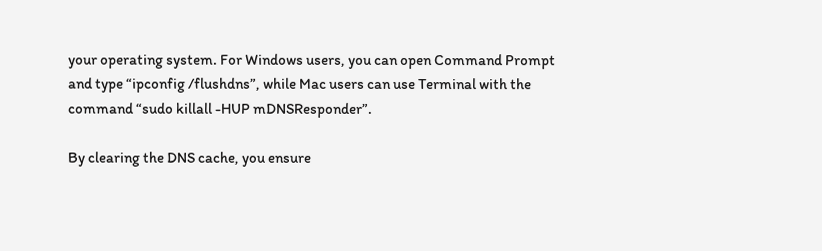your operating system. For Windows users, you can open Command Prompt and type “ipconfig /flushdns”, while Mac users can use Terminal with the command “sudo killall -HUP mDNSResponder”.

By clearing the DNS cache, you ensure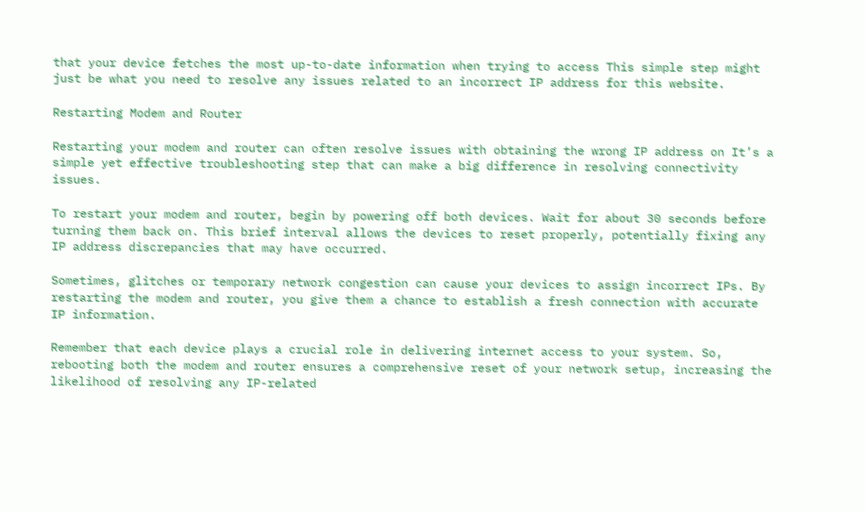that your device fetches the most up-to-date information when trying to access This simple step might just be what you need to resolve any issues related to an incorrect IP address for this website.

Restarting Modem and Router

Restarting your modem and router can often resolve issues with obtaining the wrong IP address on It’s a simple yet effective troubleshooting step that can make a big difference in resolving connectivity issues.

To restart your modem and router, begin by powering off both devices. Wait for about 30 seconds before turning them back on. This brief interval allows the devices to reset properly, potentially fixing any IP address discrepancies that may have occurred.

Sometimes, glitches or temporary network congestion can cause your devices to assign incorrect IPs. By restarting the modem and router, you give them a chance to establish a fresh connection with accurate IP information.

Remember that each device plays a crucial role in delivering internet access to your system. So, rebooting both the modem and router ensures a comprehensive reset of your network setup, increasing the likelihood of resolving any IP-related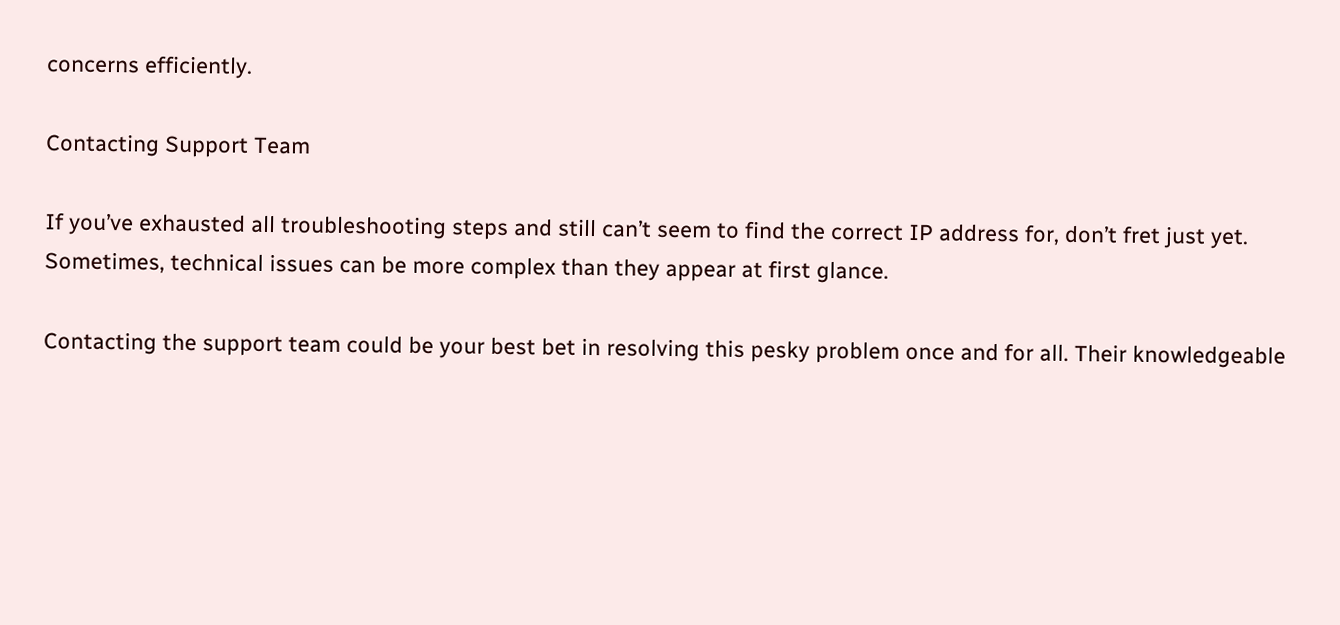concerns efficiently.

Contacting Support Team

If you’ve exhausted all troubleshooting steps and still can’t seem to find the correct IP address for, don’t fret just yet. Sometimes, technical issues can be more complex than they appear at first glance.

Contacting the support team could be your best bet in resolving this pesky problem once and for all. Their knowledgeable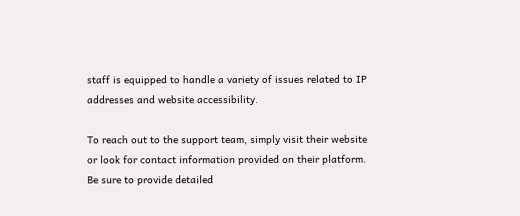staff is equipped to handle a variety of issues related to IP addresses and website accessibility.

To reach out to the support team, simply visit their website or look for contact information provided on their platform. Be sure to provide detailed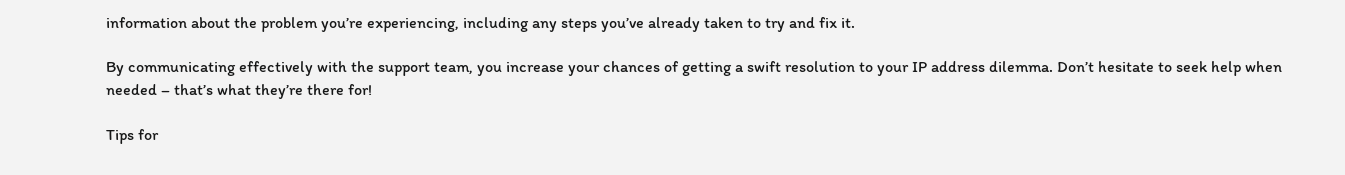information about the problem you’re experiencing, including any steps you’ve already taken to try and fix it.

By communicating effectively with the support team, you increase your chances of getting a swift resolution to your IP address dilemma. Don’t hesitate to seek help when needed – that’s what they’re there for!

Tips for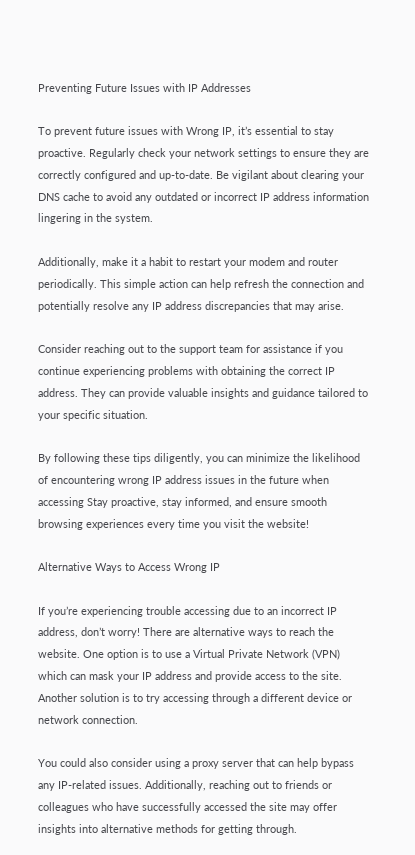Preventing Future Issues with IP Addresses

To prevent future issues with Wrong IP, it’s essential to stay proactive. Regularly check your network settings to ensure they are correctly configured and up-to-date. Be vigilant about clearing your DNS cache to avoid any outdated or incorrect IP address information lingering in the system.

Additionally, make it a habit to restart your modem and router periodically. This simple action can help refresh the connection and potentially resolve any IP address discrepancies that may arise.

Consider reaching out to the support team for assistance if you continue experiencing problems with obtaining the correct IP address. They can provide valuable insights and guidance tailored to your specific situation.

By following these tips diligently, you can minimize the likelihood of encountering wrong IP address issues in the future when accessing Stay proactive, stay informed, and ensure smooth browsing experiences every time you visit the website!

Alternative Ways to Access Wrong IP

If you’re experiencing trouble accessing due to an incorrect IP address, don’t worry! There are alternative ways to reach the website. One option is to use a Virtual Private Network (VPN) which can mask your IP address and provide access to the site. Another solution is to try accessing through a different device or network connection.

You could also consider using a proxy server that can help bypass any IP-related issues. Additionally, reaching out to friends or colleagues who have successfully accessed the site may offer insights into alternative methods for getting through.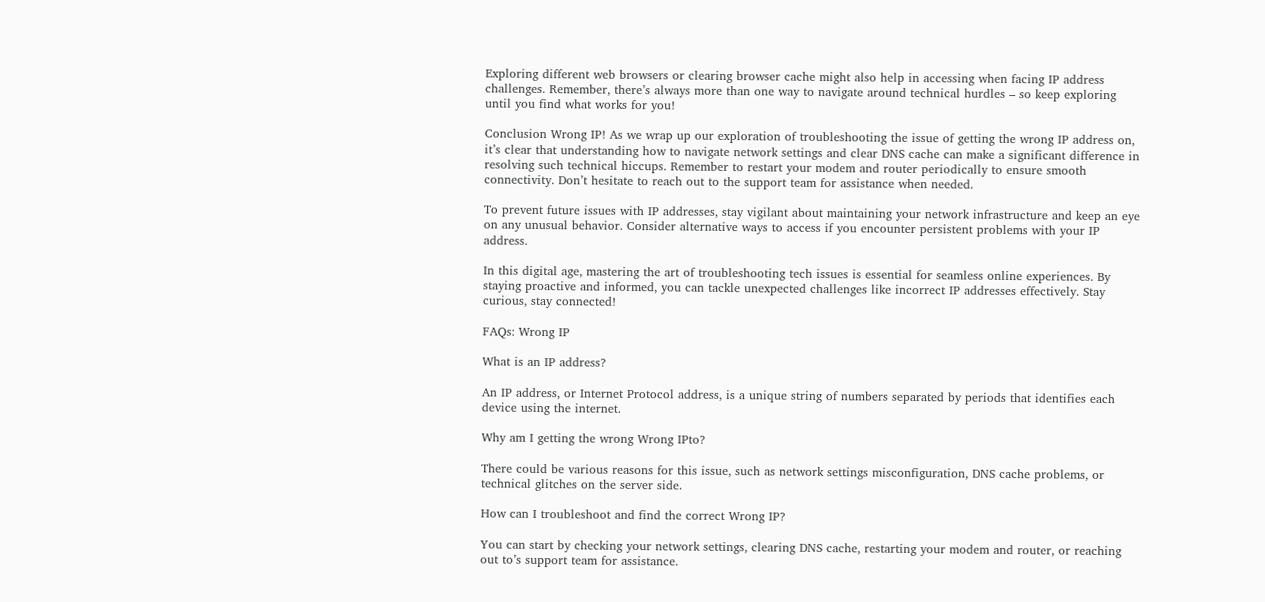Exploring different web browsers or clearing browser cache might also help in accessing when facing IP address challenges. Remember, there’s always more than one way to navigate around technical hurdles – so keep exploring until you find what works for you!

Conclusion Wrong IP! As we wrap up our exploration of troubleshooting the issue of getting the wrong IP address on, it’s clear that understanding how to navigate network settings and clear DNS cache can make a significant difference in resolving such technical hiccups. Remember to restart your modem and router periodically to ensure smooth connectivity. Don’t hesitate to reach out to the support team for assistance when needed.

To prevent future issues with IP addresses, stay vigilant about maintaining your network infrastructure and keep an eye on any unusual behavior. Consider alternative ways to access if you encounter persistent problems with your IP address.

In this digital age, mastering the art of troubleshooting tech issues is essential for seamless online experiences. By staying proactive and informed, you can tackle unexpected challenges like incorrect IP addresses effectively. Stay curious, stay connected!

FAQs: Wrong IP

What is an IP address?

An IP address, or Internet Protocol address, is a unique string of numbers separated by periods that identifies each device using the internet.

Why am I getting the wrong Wrong IPto?

There could be various reasons for this issue, such as network settings misconfiguration, DNS cache problems, or technical glitches on the server side.

How can I troubleshoot and find the correct Wrong IP?

You can start by checking your network settings, clearing DNS cache, restarting your modem and router, or reaching out to’s support team for assistance.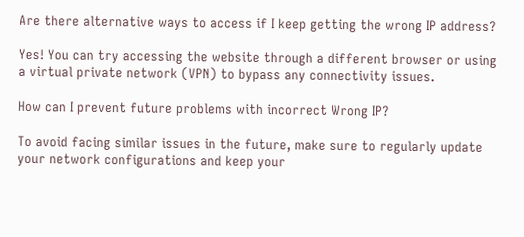Are there alternative ways to access if I keep getting the wrong IP address?

Yes! You can try accessing the website through a different browser or using a virtual private network (VPN) to bypass any connectivity issues.

How can I prevent future problems with incorrect Wrong IP?

To avoid facing similar issues in the future, make sure to regularly update your network configurations and keep your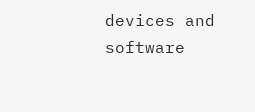devices and software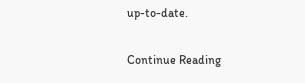up-to-date.

Continue Reading